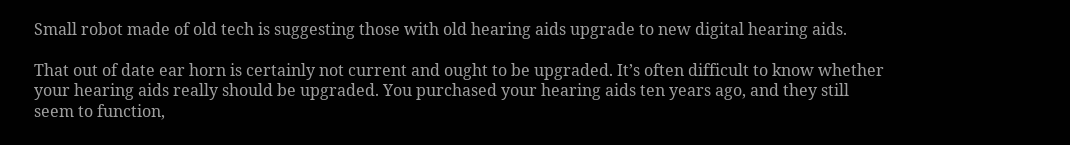Small robot made of old tech is suggesting those with old hearing aids upgrade to new digital hearing aids.

That out of date ear horn is certainly not current and ought to be upgraded. It’s often difficult to know whether your hearing aids really should be upgraded. You purchased your hearing aids ten years ago, and they still seem to function,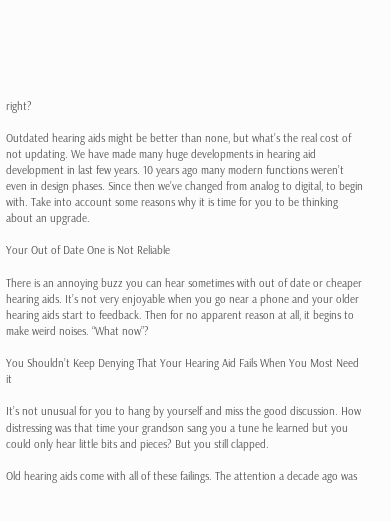right?

Outdated hearing aids might be better than none, but what’s the real cost of not updating. We have made many huge developments in hearing aid development in last few years. 10 years ago many modern functions weren’t even in design phases. Since then we’ve changed from analog to digital, to begin with. Take into account some reasons why it is time for you to be thinking about an upgrade.

Your Out of Date One is Not Reliable

There is an annoying buzz you can hear sometimes with out of date or cheaper hearing aids. It’s not very enjoyable when you go near a phone and your older hearing aids start to feedback. Then for no apparent reason at all, it begins to make weird noises. “What now”?

You Shouldn’t Keep Denying That Your Hearing Aid Fails When You Most Need it

It’s not unusual for you to hang by yourself and miss the good discussion. How distressing was that time your grandson sang you a tune he learned but you could only hear little bits and pieces? But you still clapped.

Old hearing aids come with all of these failings. The attention a decade ago was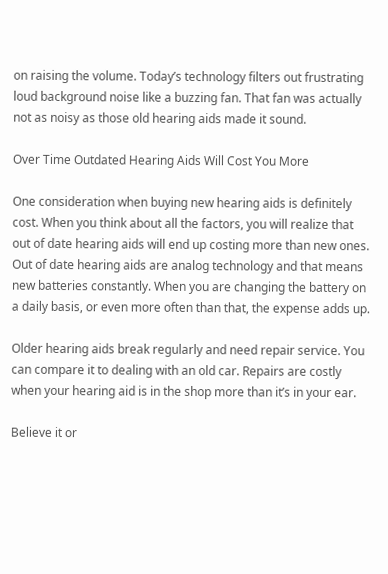on raising the volume. Today’s technology filters out frustrating loud background noise like a buzzing fan. That fan was actually not as noisy as those old hearing aids made it sound.

Over Time Outdated Hearing Aids Will Cost You More

One consideration when buying new hearing aids is definitely cost. When you think about all the factors, you will realize that out of date hearing aids will end up costing more than new ones. Out of date hearing aids are analog technology and that means new batteries constantly. When you are changing the battery on a daily basis, or even more often than that, the expense adds up.

Older hearing aids break regularly and need repair service. You can compare it to dealing with an old car. Repairs are costly when your hearing aid is in the shop more than it’s in your ear.

Believe it or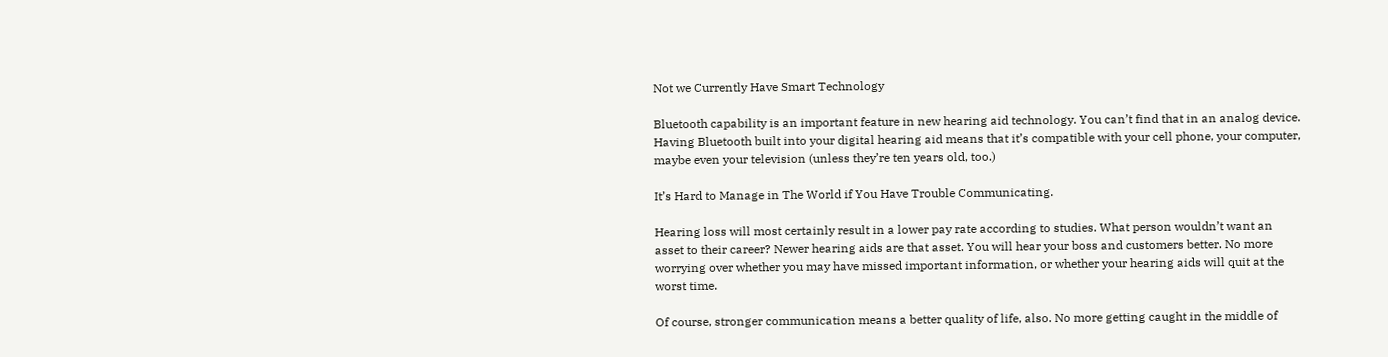Not we Currently Have Smart Technology

Bluetooth capability is an important feature in new hearing aid technology. You can’t find that in an analog device. Having Bluetooth built into your digital hearing aid means that it’s compatible with your cell phone, your computer, maybe even your television (unless they’re ten years old, too.)

It’s Hard to Manage in The World if You Have Trouble Communicating.

Hearing loss will most certainly result in a lower pay rate according to studies. What person wouldn’t want an asset to their career? Newer hearing aids are that asset. You will hear your boss and customers better. No more worrying over whether you may have missed important information, or whether your hearing aids will quit at the worst time.

Of course, stronger communication means a better quality of life, also. No more getting caught in the middle of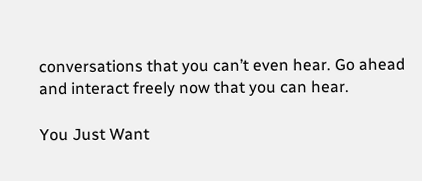conversations that you can’t even hear. Go ahead and interact freely now that you can hear.

You Just Want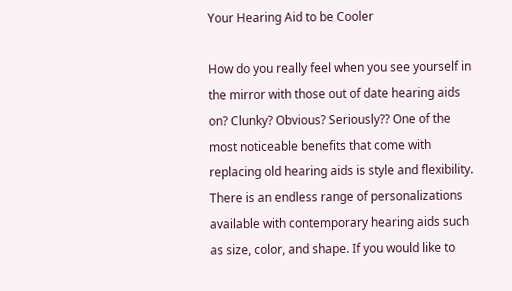Your Hearing Aid to be Cooler

How do you really feel when you see yourself in the mirror with those out of date hearing aids on? Clunky? Obvious? Seriously?? One of the most noticeable benefits that come with replacing old hearing aids is style and flexibility. There is an endless range of personalizations available with contemporary hearing aids such as size, color, and shape. If you would like to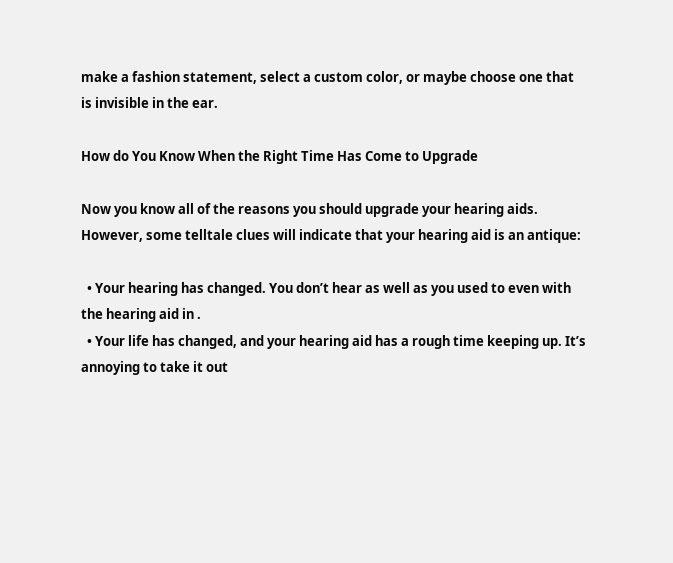make a fashion statement, select a custom color, or maybe choose one that is invisible in the ear.

How do You Know When the Right Time Has Come to Upgrade

Now you know all of the reasons you should upgrade your hearing aids. However, some telltale clues will indicate that your hearing aid is an antique:

  • Your hearing has changed. You don’t hear as well as you used to even with the hearing aid in .
  • Your life has changed, and your hearing aid has a rough time keeping up. It’s annoying to take it out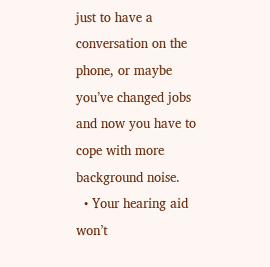just to have a conversation on the phone, or maybe you’ve changed jobs and now you have to cope with more background noise.
  • Your hearing aid won’t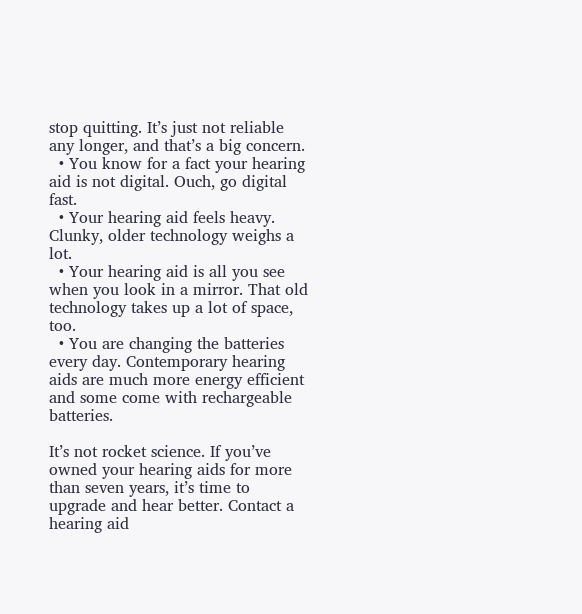stop quitting. It’s just not reliable any longer, and that’s a big concern.
  • You know for a fact your hearing aid is not digital. Ouch, go digital fast.
  • Your hearing aid feels heavy. Clunky, older technology weighs a lot.
  • Your hearing aid is all you see when you look in a mirror. That old technology takes up a lot of space, too.
  • You are changing the batteries every day. Contemporary hearing aids are much more energy efficient and some come with rechargeable batteries.

It’s not rocket science. If you’ve owned your hearing aids for more than seven years, it’s time to upgrade and hear better. Contact a hearing aid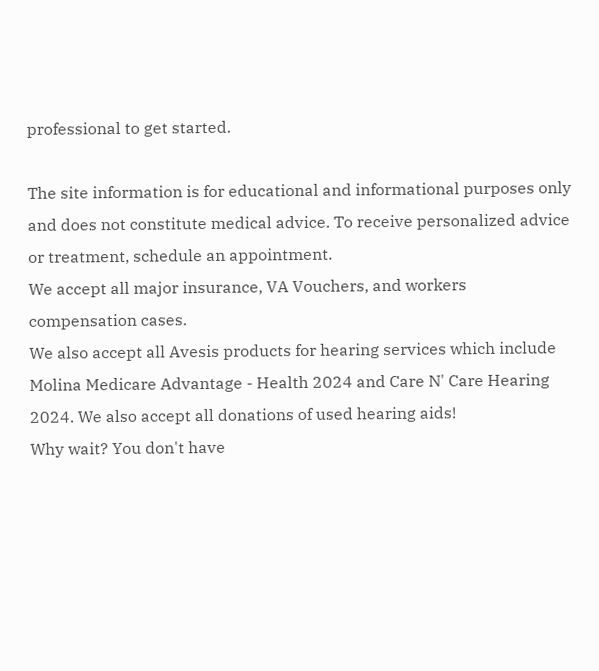professional to get started.

The site information is for educational and informational purposes only and does not constitute medical advice. To receive personalized advice or treatment, schedule an appointment.
We accept all major insurance, VA Vouchers, and workers compensation cases.
We also accept all Avesis products for hearing services which include Molina Medicare Advantage - Health 2024 and Care N' Care Hearing 2024. We also accept all donations of used hearing aids!
Why wait? You don't have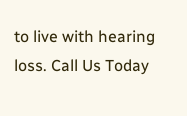to live with hearing loss. Call Us Today